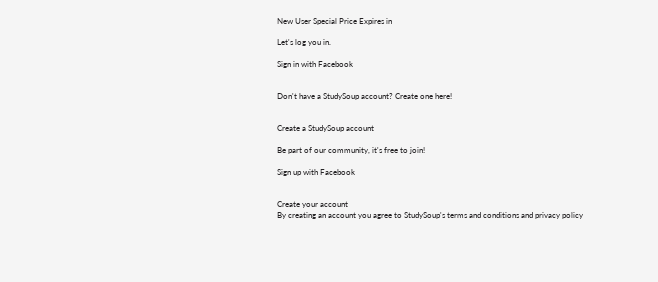New User Special Price Expires in

Let's log you in.

Sign in with Facebook


Don't have a StudySoup account? Create one here!


Create a StudySoup account

Be part of our community, it's free to join!

Sign up with Facebook


Create your account
By creating an account you agree to StudySoup's terms and conditions and privacy policy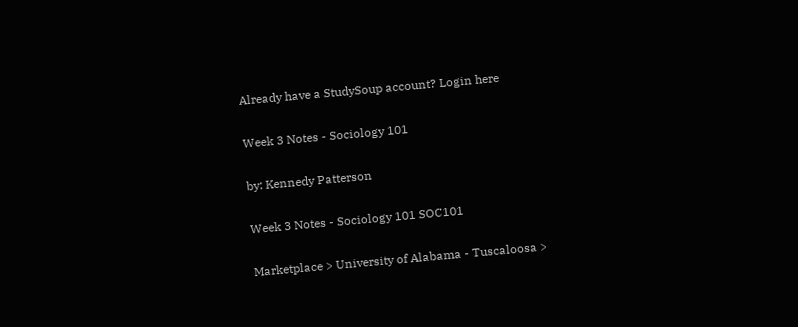Already have a StudySoup account? Login here

Week 3 Notes - Sociology 101

by: Kennedy Patterson

Week 3 Notes - Sociology 101 SOC101

Marketplace > University of Alabama - Tuscaloosa >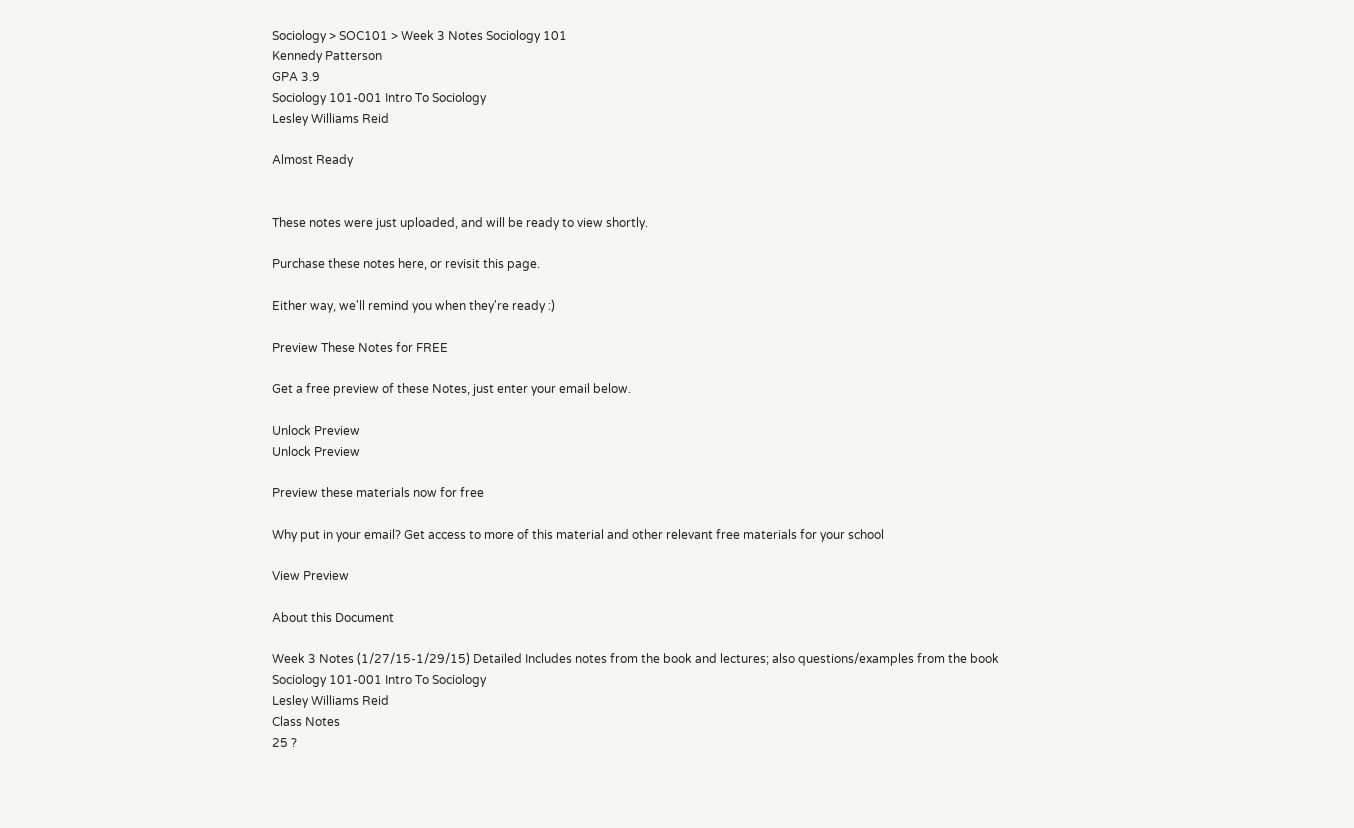Sociology > SOC101 > Week 3 Notes Sociology 101
Kennedy Patterson
GPA 3.9
Sociology 101-001 Intro To Sociology
Lesley Williams Reid

Almost Ready


These notes were just uploaded, and will be ready to view shortly.

Purchase these notes here, or revisit this page.

Either way, we'll remind you when they're ready :)

Preview These Notes for FREE

Get a free preview of these Notes, just enter your email below.

Unlock Preview
Unlock Preview

Preview these materials now for free

Why put in your email? Get access to more of this material and other relevant free materials for your school

View Preview

About this Document

Week 3 Notes (1/27/15-1/29/15) Detailed Includes notes from the book and lectures; also questions/examples from the book
Sociology 101-001 Intro To Sociology
Lesley Williams Reid
Class Notes
25 ?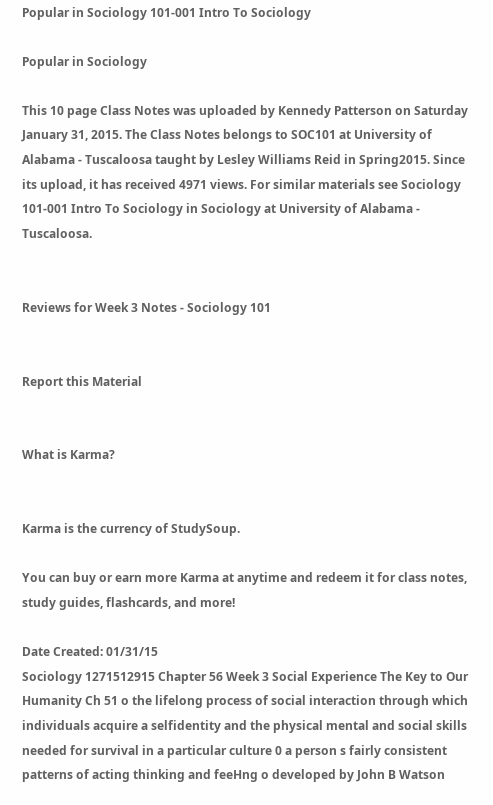Popular in Sociology 101-001 Intro To Sociology

Popular in Sociology

This 10 page Class Notes was uploaded by Kennedy Patterson on Saturday January 31, 2015. The Class Notes belongs to SOC101 at University of Alabama - Tuscaloosa taught by Lesley Williams Reid in Spring2015. Since its upload, it has received 4971 views. For similar materials see Sociology 101-001 Intro To Sociology in Sociology at University of Alabama - Tuscaloosa.


Reviews for Week 3 Notes - Sociology 101


Report this Material


What is Karma?


Karma is the currency of StudySoup.

You can buy or earn more Karma at anytime and redeem it for class notes, study guides, flashcards, and more!

Date Created: 01/31/15
Sociology 1271512915 Chapter 56 Week 3 Social Experience The Key to Our Humanity Ch 51 o the lifelong process of social interaction through which individuals acquire a selfidentity and the physical mental and social skills needed for survival in a particular culture 0 a person s fairly consistent patterns of acting thinking and feeHng o developed by John B Watson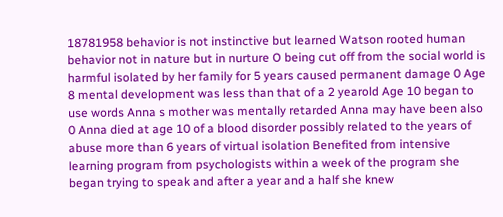18781958 behavior is not instinctive but learned Watson rooted human behavior not in nature but in nurture O being cut off from the social world is harmful isolated by her family for 5 years caused permanent damage 0 Age 8 mental development was less than that of a 2 yearold Age 10 began to use words Anna s mother was mentally retarded Anna may have been also 0 Anna died at age 10 of a blood disorder possibly related to the years of abuse more than 6 years of virtual isolation Benefited from intensive learning program from psychologists within a week of the program she began trying to speak and after a year and a half she knew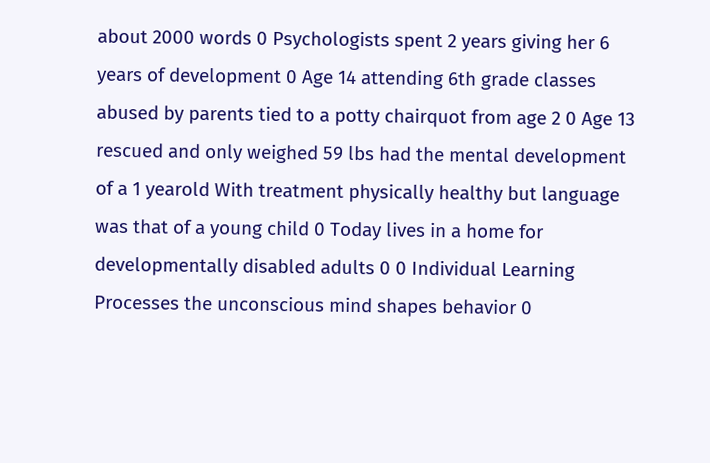about 2000 words 0 Psychologists spent 2 years giving her 6 years of development 0 Age 14 attending 6th grade classes abused by parents tied to a potty chairquot from age 2 0 Age 13 rescued and only weighed 59 lbs had the mental development of a 1 yearold With treatment physically healthy but language was that of a young child 0 Today lives in a home for developmentally disabled adults 0 0 Individual Learning Processes the unconscious mind shapes behavior 0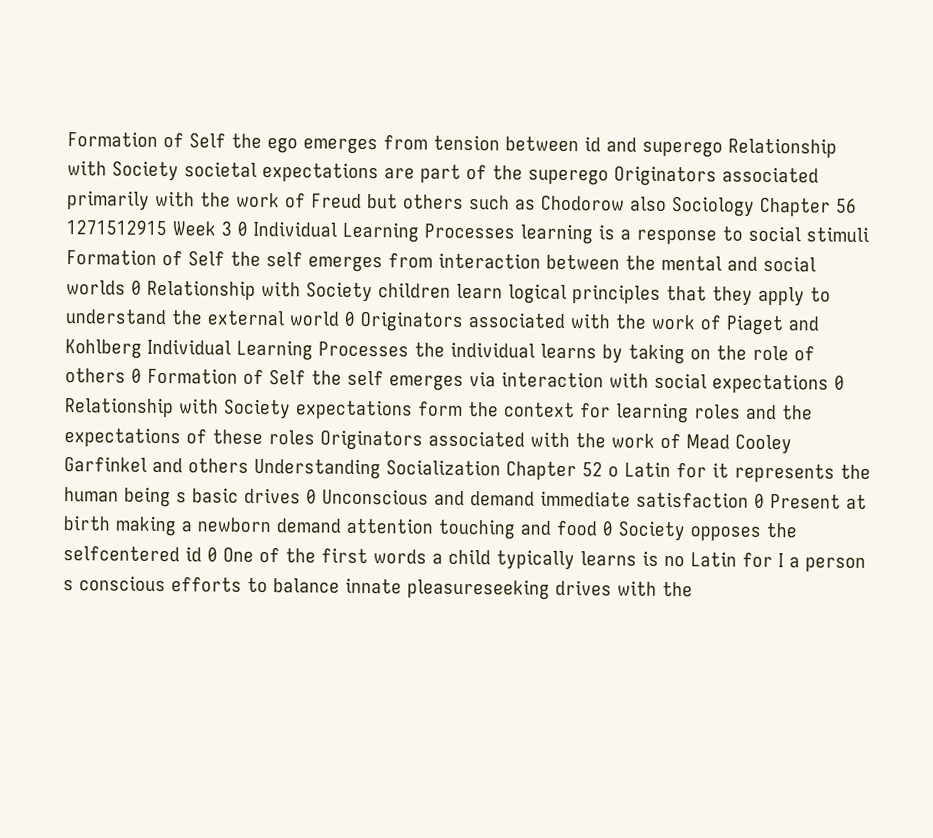Formation of Self the ego emerges from tension between id and superego Relationship with Society societal expectations are part of the superego Originators associated primarily with the work of Freud but others such as Chodorow also Sociology Chapter 56 1271512915 Week 3 0 Individual Learning Processes learning is a response to social stimuli Formation of Self the self emerges from interaction between the mental and social worlds 0 Relationship with Society children learn logical principles that they apply to understand the external world 0 Originators associated with the work of Piaget and Kohlberg Individual Learning Processes the individual learns by taking on the role of others 0 Formation of Self the self emerges via interaction with social expectations 0 Relationship with Society expectations form the context for learning roles and the expectations of these roles Originators associated with the work of Mead Cooley Garfinkel and others Understanding Socialization Chapter 52 o Latin for it represents the human being s basic drives 0 Unconscious and demand immediate satisfaction 0 Present at birth making a newborn demand attention touching and food 0 Society opposes the selfcentered id 0 One of the first words a child typically learns is no Latin for I a person s conscious efforts to balance innate pleasureseeking drives with the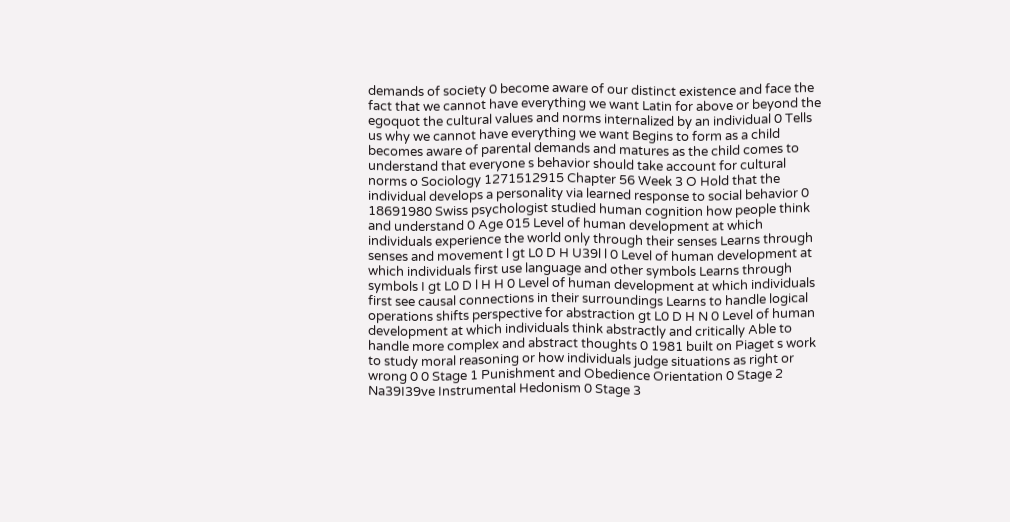demands of society 0 become aware of our distinct existence and face the fact that we cannot have everything we want Latin for above or beyond the egoquot the cultural values and norms internalized by an individual 0 Tells us why we cannot have everything we want Begins to form as a child becomes aware of parental demands and matures as the child comes to understand that everyone s behavior should take account for cultural norms o Sociology 1271512915 Chapter 56 Week 3 O Hold that the individual develops a personality via learned response to social behavior 0 18691980 Swiss psychologist studied human cognition how people think and understand 0 Age 015 Level of human development at which individuals experience the world only through their senses Learns through senses and movement l gt L0 D H U39l l 0 Level of human development at which individuals first use language and other symbols Learns through symbols I gt L0 D l H H 0 Level of human development at which individuals first see causal connections in their surroundings Learns to handle logical operations shifts perspective for abstraction gt L0 D H N 0 Level of human development at which individuals think abstractly and critically Able to handle more complex and abstract thoughts 0 1981 built on Piaget s work to study moral reasoning or how individuals judge situations as right or wrong 0 0 Stage 1 Punishment and Obedience Orientation 0 Stage 2 Na39I39ve Instrumental Hedonism 0 Stage 3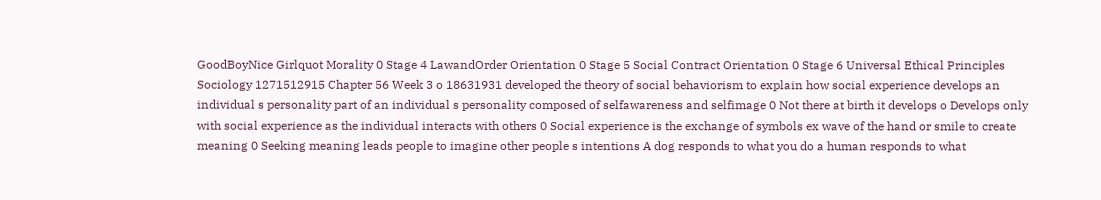GoodBoyNice Girlquot Morality 0 Stage 4 LawandOrder Orientation 0 Stage 5 Social Contract Orientation 0 Stage 6 Universal Ethical Principles Sociology 1271512915 Chapter 56 Week 3 o 18631931 developed the theory of social behaviorism to explain how social experience develops an individual s personality part of an individual s personality composed of selfawareness and selfimage 0 Not there at birth it develops o Develops only with social experience as the individual interacts with others 0 Social experience is the exchange of symbols ex wave of the hand or smile to create meaning 0 Seeking meaning leads people to imagine other people s intentions A dog responds to what you do a human responds to what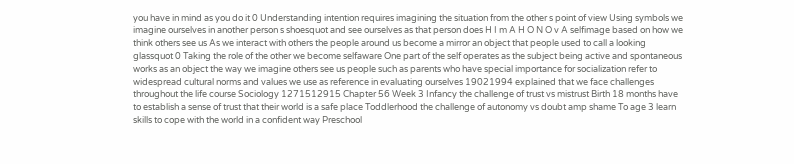you have in mind as you do it 0 Understanding intention requires imagining the situation from the other s point of view Using symbols we imagine ourselves in another person s shoesquot and see ourselves as that person does H I m A H O N O v A selfimage based on how we think others see us As we interact with others the people around us become a mirror an object that people used to call a looking glassquot 0 Taking the role of the other we become selfaware One part of the self operates as the subject being active and spontaneous works as an object the way we imagine others see us people such as parents who have special importance for socialization refer to widespread cultural norms and values we use as reference in evaluating ourselves 19021994 explained that we face challenges throughout the life course Sociology 1271512915 Chapter 56 Week 3 Infancy the challenge of trust vs mistrust Birth 18 months have to establish a sense of trust that their world is a safe place Toddlerhood the challenge of autonomy vs doubt amp shame To age 3 learn skills to cope with the world in a confident way Preschool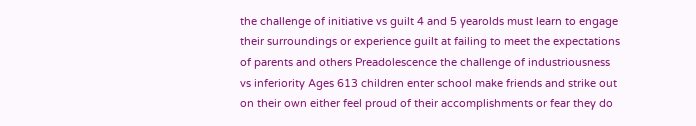the challenge of initiative vs guilt 4 and 5 yearolds must learn to engage their surroundings or experience guilt at failing to meet the expectations of parents and others Preadolescence the challenge of industriousness vs inferiority Ages 613 children enter school make friends and strike out on their own either feel proud of their accomplishments or fear they do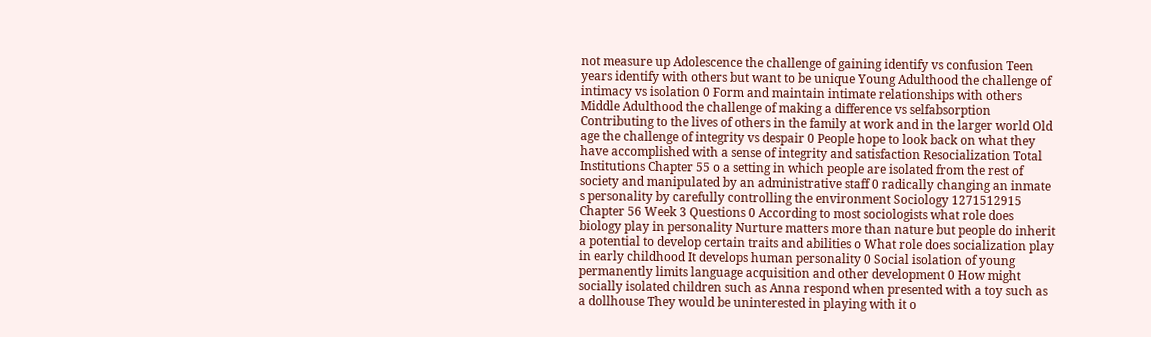not measure up Adolescence the challenge of gaining identify vs confusion Teen years identify with others but want to be unique Young Adulthood the challenge of intimacy vs isolation 0 Form and maintain intimate relationships with others Middle Adulthood the challenge of making a difference vs selfabsorption Contributing to the lives of others in the family at work and in the larger world Old age the challenge of integrity vs despair 0 People hope to look back on what they have accomplished with a sense of integrity and satisfaction Resocialization Total Institutions Chapter 55 o a setting in which people are isolated from the rest of society and manipulated by an administrative staff 0 radically changing an inmate s personality by carefully controlling the environment Sociology 1271512915 Chapter 56 Week 3 Questions 0 According to most sociologists what role does biology play in personality Nurture matters more than nature but people do inherit a potential to develop certain traits and abilities o What role does socialization play in early childhood It develops human personality 0 Social isolation of young permanently limits language acquisition and other development 0 How might socially isolated children such as Anna respond when presented with a toy such as a dollhouse They would be uninterested in playing with it o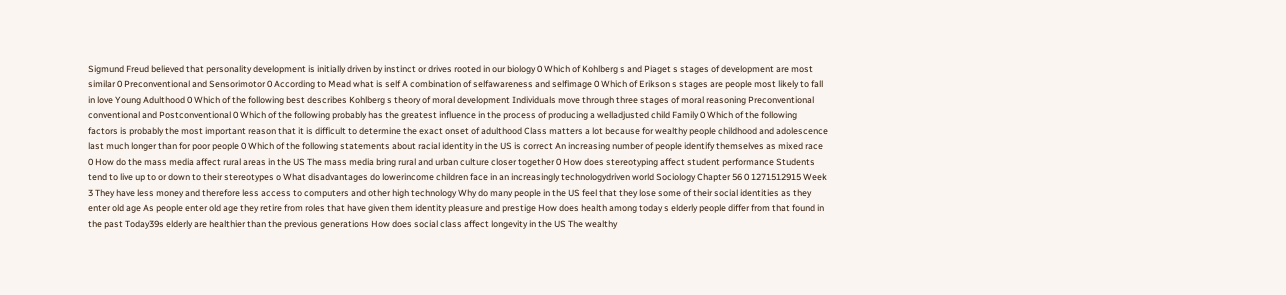Sigmund Freud believed that personality development is initially driven by instinct or drives rooted in our biology 0 Which of Kohlberg s and Piaget s stages of development are most similar 0 Preconventional and Sensorimotor 0 According to Mead what is self A combination of selfawareness and selfimage 0 Which of Erikson s stages are people most likely to fall in love Young Adulthood 0 Which of the following best describes Kohlberg s theory of moral development Individuals move through three stages of moral reasoning Preconventional conventional and Postconventional 0 Which of the following probably has the greatest influence in the process of producing a welladjusted child Family 0 Which of the following factors is probably the most important reason that it is difficult to determine the exact onset of adulthood Class matters a lot because for wealthy people childhood and adolescence last much longer than for poor people 0 Which of the following statements about racial identity in the US is correct An increasing number of people identify themselves as mixed race 0 How do the mass media affect rural areas in the US The mass media bring rural and urban culture closer together 0 How does stereotyping affect student performance Students tend to live up to or down to their stereotypes o What disadvantages do lowerincome children face in an increasingly technologydriven world Sociology Chapter 56 0 1271512915 Week 3 They have less money and therefore less access to computers and other high technology Why do many people in the US feel that they lose some of their social identities as they enter old age As people enter old age they retire from roles that have given them identity pleasure and prestige How does health among today s elderly people differ from that found in the past Today39s elderly are healthier than the previous generations How does social class affect longevity in the US The wealthy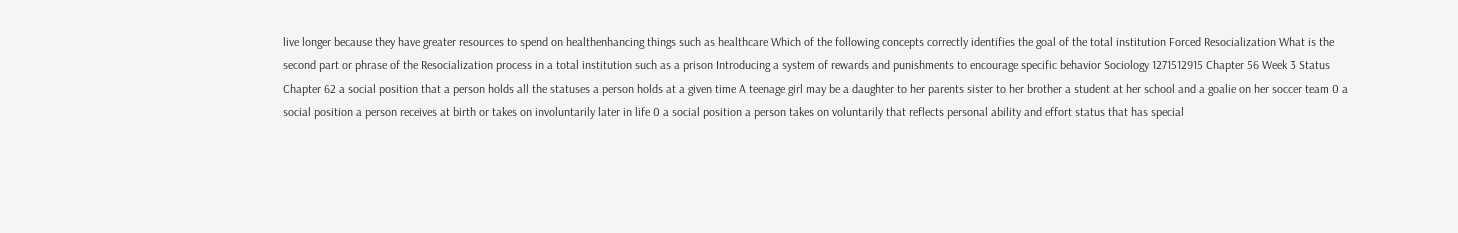live longer because they have greater resources to spend on healthenhancing things such as healthcare Which of the following concepts correctly identifies the goal of the total institution Forced Resocialization What is the second part or phrase of the Resocialization process in a total institution such as a prison Introducing a system of rewards and punishments to encourage specific behavior Sociology 1271512915 Chapter 56 Week 3 Status Chapter 62 a social position that a person holds all the statuses a person holds at a given time A teenage girl may be a daughter to her parents sister to her brother a student at her school and a goalie on her soccer team 0 a social position a person receives at birth or takes on involuntarily later in life 0 a social position a person takes on voluntarily that reflects personal ability and effort status that has special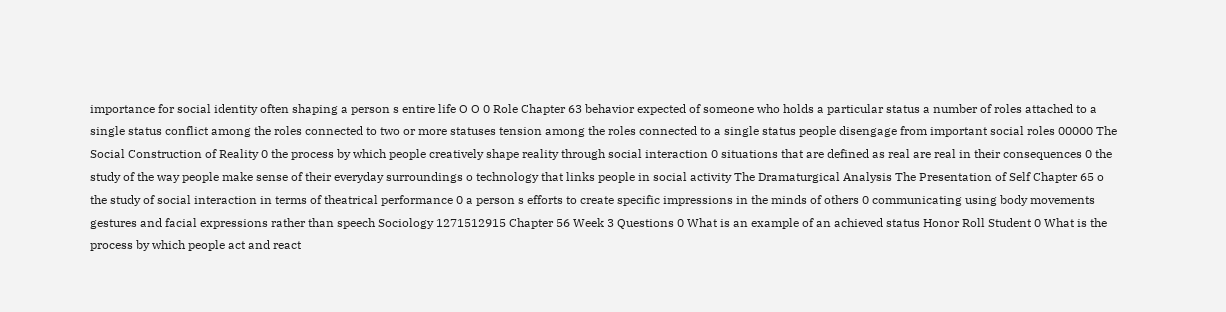importance for social identity often shaping a person s entire life O O 0 Role Chapter 63 behavior expected of someone who holds a particular status a number of roles attached to a single status conflict among the roles connected to two or more statuses tension among the roles connected to a single status people disengage from important social roles 00000 The Social Construction of Reality 0 the process by which people creatively shape reality through social interaction 0 situations that are defined as real are real in their consequences 0 the study of the way people make sense of their everyday surroundings o technology that links people in social activity The Dramaturgical Analysis The Presentation of Self Chapter 65 o the study of social interaction in terms of theatrical performance 0 a person s efforts to create specific impressions in the minds of others 0 communicating using body movements gestures and facial expressions rather than speech Sociology 1271512915 Chapter 56 Week 3 Questions 0 What is an example of an achieved status Honor Roll Student 0 What is the process by which people act and react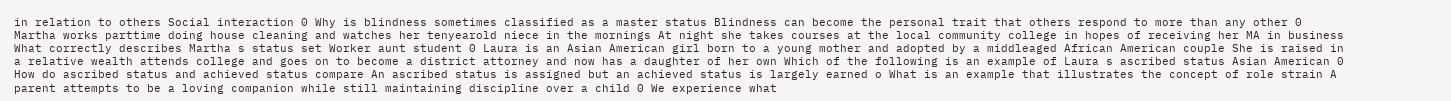in relation to others Social interaction 0 Why is blindness sometimes classified as a master status Blindness can become the personal trait that others respond to more than any other 0 Martha works parttime doing house cleaning and watches her tenyearold niece in the mornings At night she takes courses at the local community college in hopes of receiving her MA in business What correctly describes Martha s status set Worker aunt student 0 Laura is an Asian American girl born to a young mother and adopted by a middleaged African American couple She is raised in a relative wealth attends college and goes on to become a district attorney and now has a daughter of her own Which of the following is an example of Laura s ascribed status Asian American 0 How do ascribed status and achieved status compare An ascribed status is assigned but an achieved status is largely earned o What is an example that illustrates the concept of role strain A parent attempts to be a loving companion while still maintaining discipline over a child 0 We experience what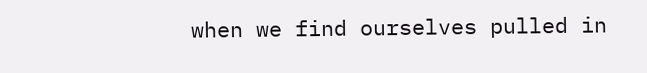when we find ourselves pulled in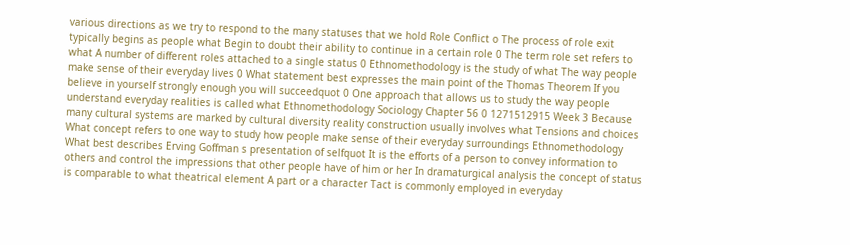various directions as we try to respond to the many statuses that we hold Role Conflict o The process of role exit typically begins as people what Begin to doubt their ability to continue in a certain role 0 The term role set refers to what A number of different roles attached to a single status 0 Ethnomethodology is the study of what The way people make sense of their everyday lives 0 What statement best expresses the main point of the Thomas Theorem If you believe in yourself strongly enough you will succeedquot 0 One approach that allows us to study the way people understand everyday realities is called what Ethnomethodology Sociology Chapter 56 0 1271512915 Week 3 Because many cultural systems are marked by cultural diversity reality construction usually involves what Tensions and choices What concept refers to one way to study how people make sense of their everyday surroundings Ethnomethodology What best describes Erving Goffman s presentation of selfquot It is the efforts of a person to convey information to others and control the impressions that other people have of him or her In dramaturgical analysis the concept of status is comparable to what theatrical element A part or a character Tact is commonly employed in everyday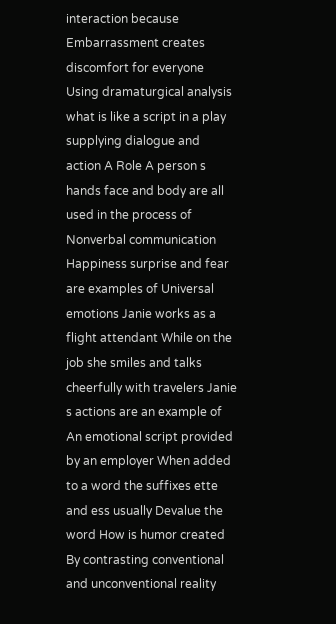interaction because Embarrassment creates discomfort for everyone Using dramaturgical analysis what is like a script in a play supplying dialogue and action A Role A person s hands face and body are all used in the process of Nonverbal communication Happiness surprise and fear are examples of Universal emotions Janie works as a flight attendant While on the job she smiles and talks cheerfully with travelers Janie s actions are an example of An emotional script provided by an employer When added to a word the suffixes ette and ess usually Devalue the word How is humor created By contrasting conventional and unconventional reality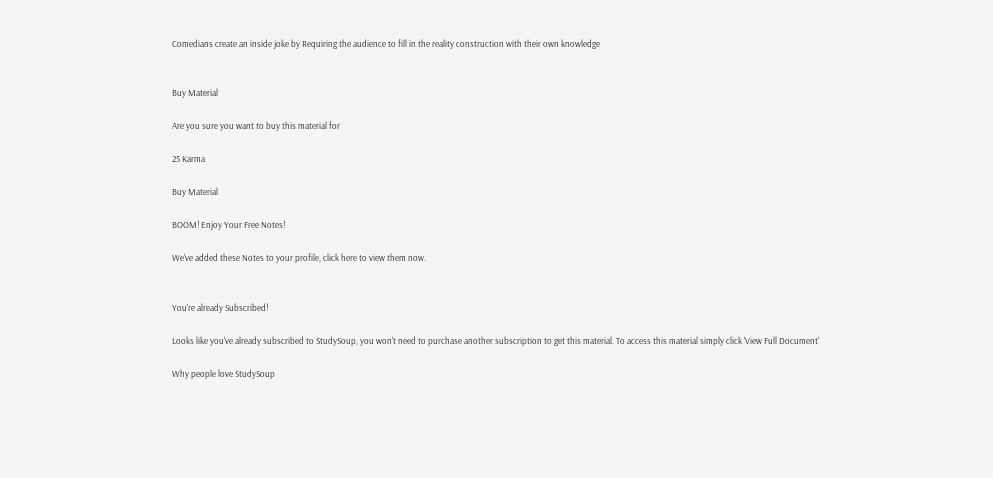Comedians create an inside joke by Requiring the audience to fill in the reality construction with their own knowledge


Buy Material

Are you sure you want to buy this material for

25 Karma

Buy Material

BOOM! Enjoy Your Free Notes!

We've added these Notes to your profile, click here to view them now.


You're already Subscribed!

Looks like you've already subscribed to StudySoup, you won't need to purchase another subscription to get this material. To access this material simply click 'View Full Document'

Why people love StudySoup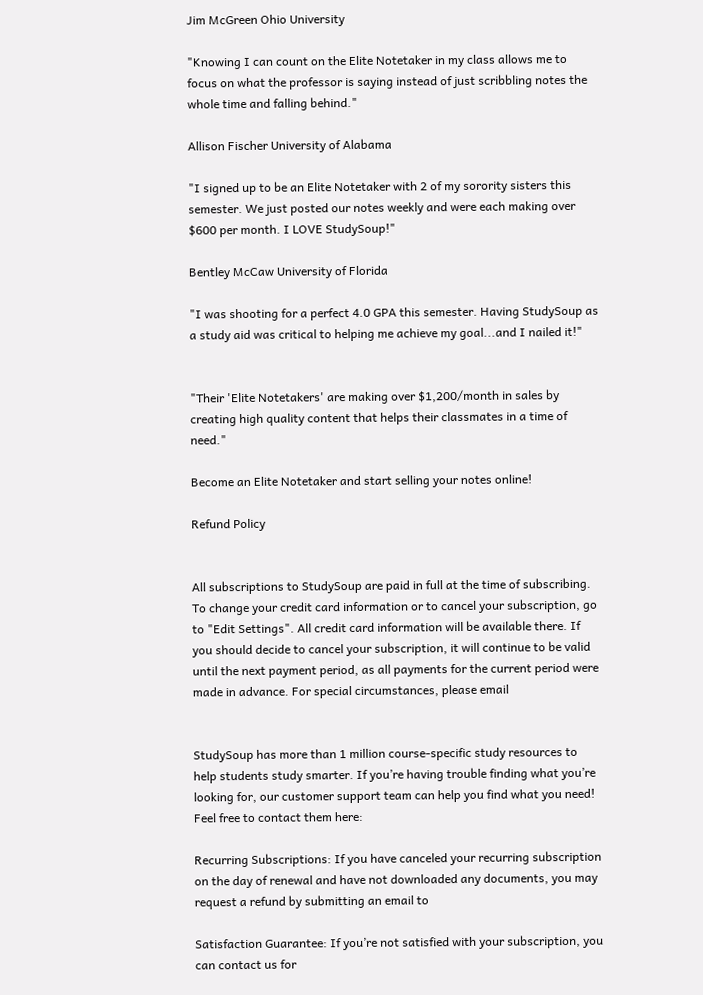Jim McGreen Ohio University

"Knowing I can count on the Elite Notetaker in my class allows me to focus on what the professor is saying instead of just scribbling notes the whole time and falling behind."

Allison Fischer University of Alabama

"I signed up to be an Elite Notetaker with 2 of my sorority sisters this semester. We just posted our notes weekly and were each making over $600 per month. I LOVE StudySoup!"

Bentley McCaw University of Florida

"I was shooting for a perfect 4.0 GPA this semester. Having StudySoup as a study aid was critical to helping me achieve my goal...and I nailed it!"


"Their 'Elite Notetakers' are making over $1,200/month in sales by creating high quality content that helps their classmates in a time of need."

Become an Elite Notetaker and start selling your notes online!

Refund Policy


All subscriptions to StudySoup are paid in full at the time of subscribing. To change your credit card information or to cancel your subscription, go to "Edit Settings". All credit card information will be available there. If you should decide to cancel your subscription, it will continue to be valid until the next payment period, as all payments for the current period were made in advance. For special circumstances, please email


StudySoup has more than 1 million course-specific study resources to help students study smarter. If you’re having trouble finding what you’re looking for, our customer support team can help you find what you need! Feel free to contact them here:

Recurring Subscriptions: If you have canceled your recurring subscription on the day of renewal and have not downloaded any documents, you may request a refund by submitting an email to

Satisfaction Guarantee: If you’re not satisfied with your subscription, you can contact us for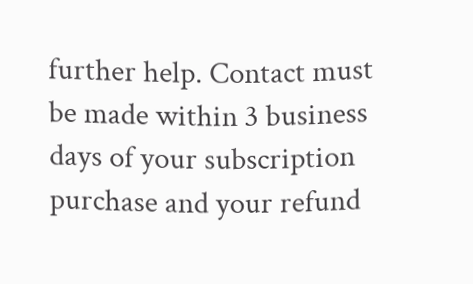further help. Contact must be made within 3 business days of your subscription purchase and your refund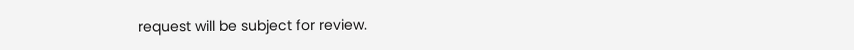request will be subject for review.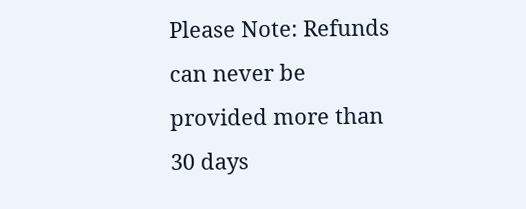Please Note: Refunds can never be provided more than 30 days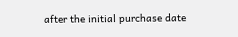after the initial purchase date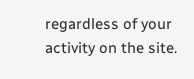regardless of your activity on the site.